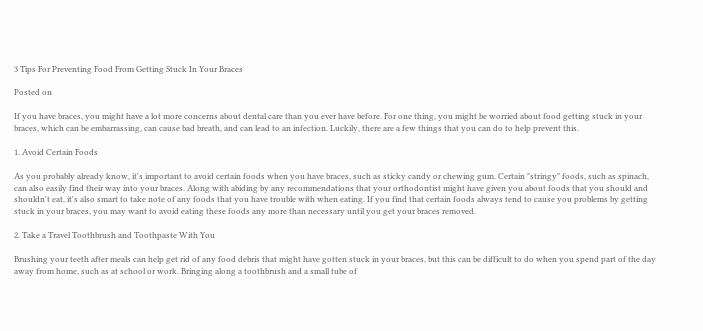3 Tips For Preventing Food From Getting Stuck In Your Braces

Posted on

If you have braces, you might have a lot more concerns about dental care than you ever have before. For one thing, you might be worried about food getting stuck in your braces, which can be embarrassing, can cause bad breath, and can lead to an infection. Luckily, there are a few things that you can do to help prevent this.

1. Avoid Certain Foods

As you probably already know, it's important to avoid certain foods when you have braces, such as sticky candy or chewing gum. Certain "stringy" foods, such as spinach, can also easily find their way into your braces. Along with abiding by any recommendations that your orthodontist might have given you about foods that you should and shouldn't eat, it's also smart to take note of any foods that you have trouble with when eating. If you find that certain foods always tend to cause you problems by getting stuck in your braces, you may want to avoid eating these foods any more than necessary until you get your braces removed.

2. Take a Travel Toothbrush and Toothpaste With You

Brushing your teeth after meals can help get rid of any food debris that might have gotten stuck in your braces, but this can be difficult to do when you spend part of the day away from home, such as at school or work. Bringing along a toothbrush and a small tube of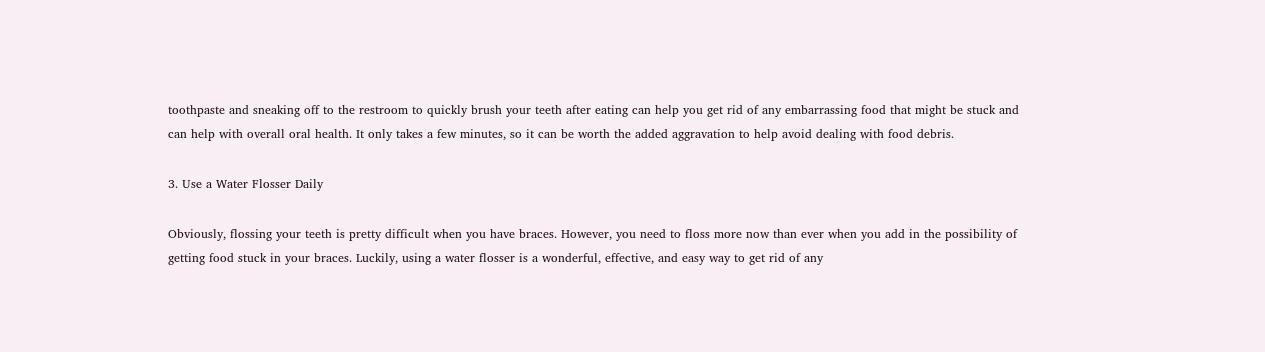toothpaste and sneaking off to the restroom to quickly brush your teeth after eating can help you get rid of any embarrassing food that might be stuck and can help with overall oral health. It only takes a few minutes, so it can be worth the added aggravation to help avoid dealing with food debris.

3. Use a Water Flosser Daily

Obviously, flossing your teeth is pretty difficult when you have braces. However, you need to floss more now than ever when you add in the possibility of getting food stuck in your braces. Luckily, using a water flosser is a wonderful, effective, and easy way to get rid of any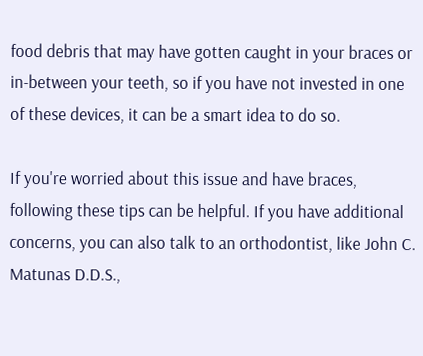food debris that may have gotten caught in your braces or in-between your teeth, so if you have not invested in one of these devices, it can be a smart idea to do so.

If you're worried about this issue and have braces, following these tips can be helpful. If you have additional concerns, you can also talk to an orthodontist, like John C. Matunas D.D.S.,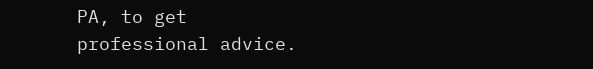PA, to get professional advice.